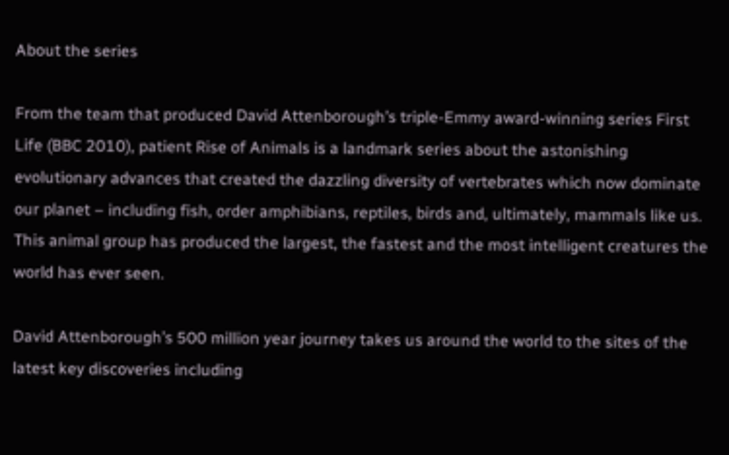About the series

From the team that produced David Attenborough’s triple-Emmy award-winning series First Life (BBC 2010), patient Rise of Animals is a landmark series about the astonishing evolutionary advances that created the dazzling diversity of vertebrates which now dominate our planet – including fish, order amphibians, reptiles, birds and, ultimately, mammals like us. This animal group has produced the largest, the fastest and the most intelligent creatures the world has ever seen.

David Attenborough’s 500 million year journey takes us around the world to the sites of the latest key discoveries including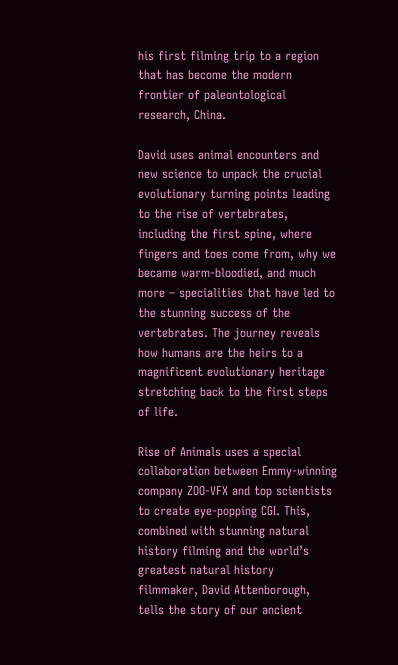his first filming trip to a region that has become the modern frontier of paleontological research, China.

David uses animal encounters and new science to unpack the crucial evolutionary turning points leading to the rise of vertebrates, including the first spine, where fingers and toes come from, why we became warm-bloodied, and much more – specialities that have led to the stunning success of the vertebrates. The journey reveals how humans are the heirs to a magnificent evolutionary heritage stretching back to the first steps of life.

Rise of Animals uses a special collaboration between Emmy-winning company ZOO-VFX and top scientists to create eye-popping CGI. This, combined with stunning natural history filming and the world’s greatest natural history filmmaker, David Attenborough, tells the story of our ancient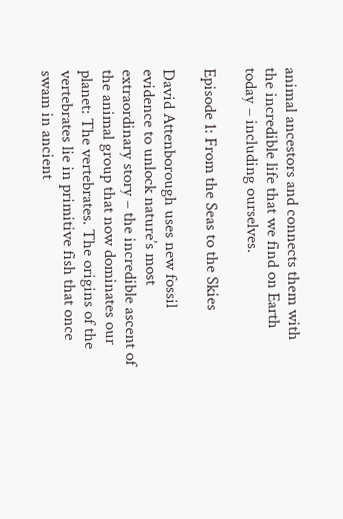animal ancestors and connects them with the incredible life that we find on Earth today – including ourselves.

Episode 1: From the Seas to the Skies

David Attenborough uses new fossil evidence to unlock nature’s most extraordinary story – the incredible ascent of the animal group that now dominates our planet: The vertebrates. The origins of the vertebrates lie in primitive fish that once swam in ancient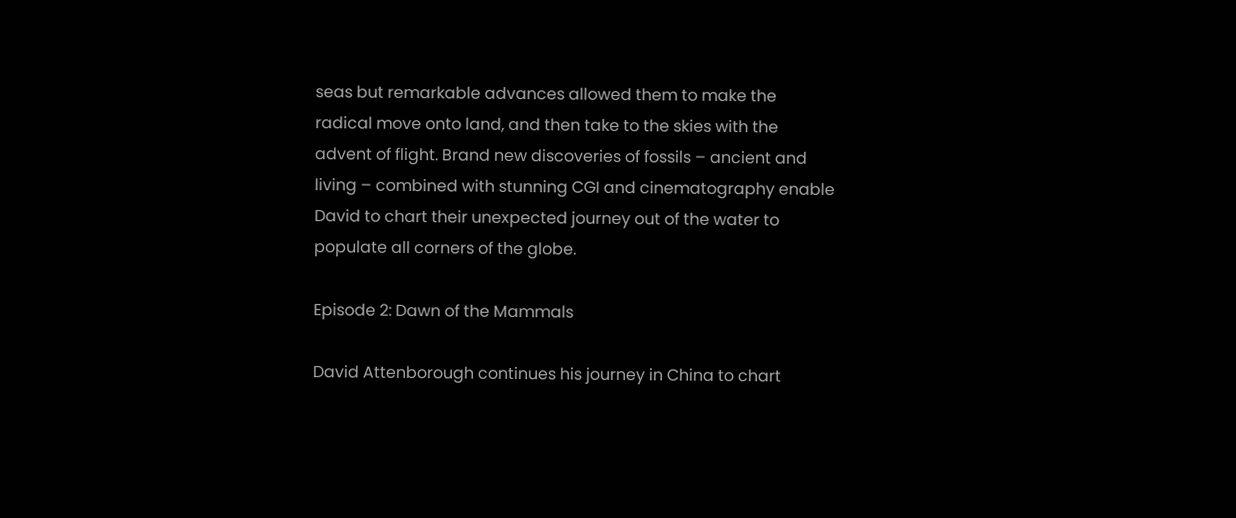seas but remarkable advances allowed them to make the radical move onto land, and then take to the skies with the advent of flight. Brand new discoveries of fossils – ancient and living – combined with stunning CGI and cinematography enable David to chart their unexpected journey out of the water to populate all corners of the globe.

Episode 2: Dawn of the Mammals

David Attenborough continues his journey in China to chart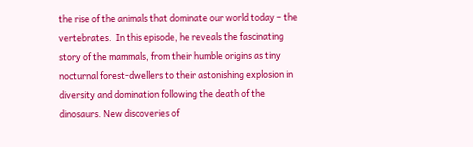the rise of the animals that dominate our world today – the vertebrates.  In this episode, he reveals the fascinating story of the mammals, from their humble origins as tiny nocturnal forest-dwellers to their astonishing explosion in diversity and domination following the death of the dinosaurs. New discoveries of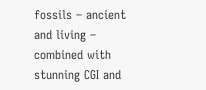fossils – ancient and living – combined with stunning CGI and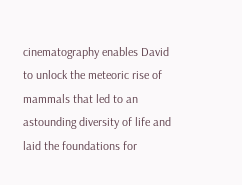cinematography enables David to unlock the meteoric rise of mammals that led to an astounding diversity of life and laid the foundations for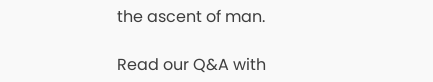the ascent of man.

Read our Q&A with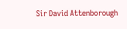Sir David Attenborough